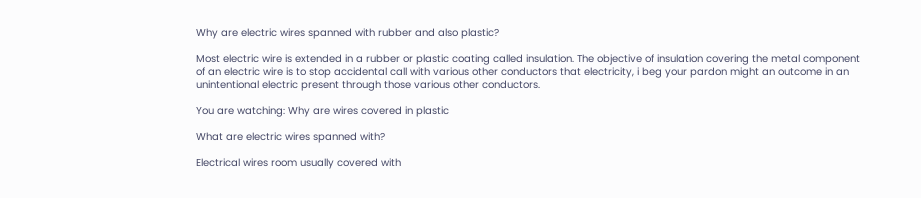Why are electric wires spanned with rubber and also plastic?

Most electric wire is extended in a rubber or plastic coating called insulation. The objective of insulation covering the metal component of an electric wire is to stop accidental call with various other conductors that electricity, i beg your pardon might an outcome in an unintentional electric present through those various other conductors.

You are watching: Why are wires covered in plastic

What are electric wires spanned with?

Electrical wires room usually covered with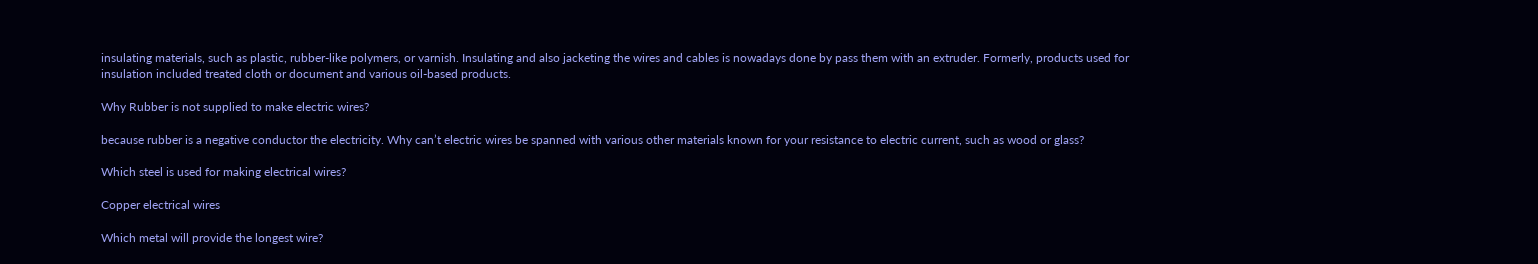insulating materials, such as plastic, rubber-like polymers, or varnish. Insulating and also jacketing the wires and cables is nowadays done by pass them with an extruder. Formerly, products used for insulation included treated cloth or document and various oil-based products.

Why Rubber is not supplied to make electric wires?

because rubber is a negative conductor the electricity. Why can’t electric wires be spanned with various other materials known for your resistance to electric current, such as wood or glass?

Which steel is used for making electrical wires?

Copper electrical wires

Which metal will provide the longest wire?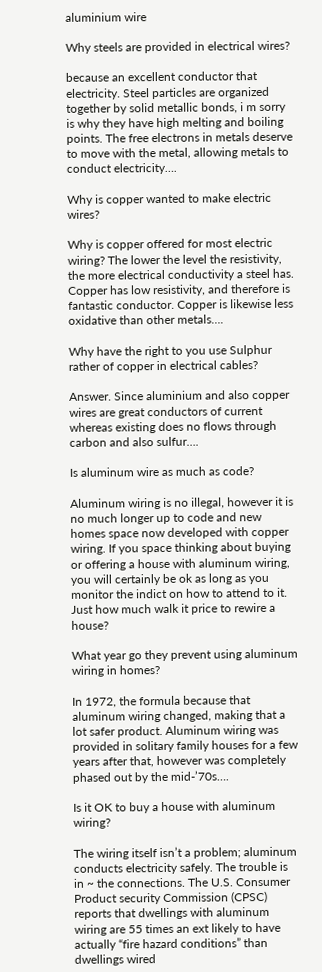aluminium wire

Why steels are provided in electrical wires?

because an excellent conductor that electricity. Steel particles are organized together by solid metallic bonds, i m sorry is why they have high melting and boiling points. The free electrons in metals deserve to move with the metal, allowing metals to conduct electricity….

Why is copper wanted to make electric wires?

Why is copper offered for most electric wiring? The lower the level the resistivity, the more electrical conductivity a steel has. Copper has low resistivity, and therefore is fantastic conductor. Copper is likewise less oxidative than other metals….

Why have the right to you use Sulphur rather of copper in electrical cables?

Answer. Since aluminium and also copper wires are great conductors of current whereas existing does no flows through carbon and also sulfur….

Is aluminum wire as much as code?

Aluminum wiring is no illegal, however it is no much longer up to code and new homes space now developed with copper wiring. If you space thinking about buying or offering a house with aluminum wiring, you will certainly be ok as long as you monitor the indict on how to attend to it. Just how much walk it price to rewire a house?

What year go they prevent using aluminum wiring in homes?

In 1972, the formula because that aluminum wiring changed, making that a lot safer product. Aluminum wiring was provided in solitary family houses for a few years after that, however was completely phased out by the mid-’70s….

Is it OK to buy a house with aluminum wiring?

The wiring itself isn’t a problem; aluminum conducts electricity safely. The trouble is in ~ the connections. The U.S. Consumer Product security Commission (CPSC) reports that dwellings with aluminum wiring are 55 times an ext likely to have actually “fire hazard conditions” than dwellings wired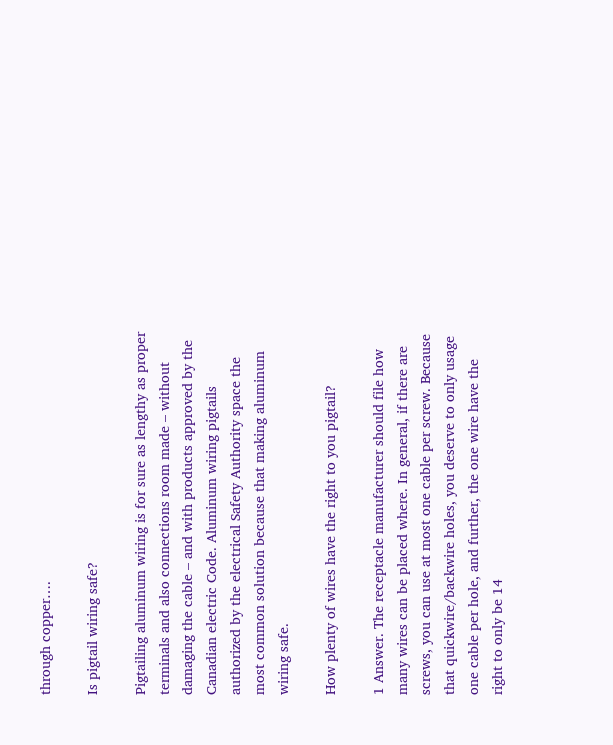through copper….

Is pigtail wiring safe?

Pigtailing aluminum wiring is for sure as lengthy as proper terminals and also connections room made – without damaging the cable – and with products approved by the Canadian electric Code. Aluminum wiring pigtails authorized by the electrical Safety Authority space the most common solution because that making aluminum wiring safe.

How plenty of wires have the right to you pigtail?

1 Answer. The receptacle manufacturer should file how many wires can be placed where. In general, if there are screws, you can use at most one cable per screw. Because that quickwire/backwire holes, you deserve to only usage one cable per hole, and further, the one wire have the right to only be 14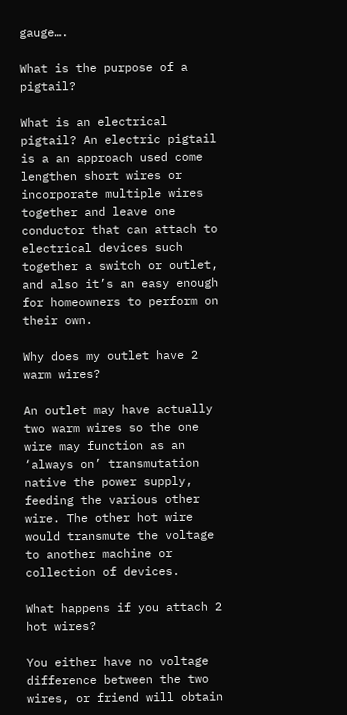gauge….

What is the purpose of a pigtail?

What is an electrical pigtail? An electric pigtail is a an approach used come lengthen short wires or incorporate multiple wires together and leave one conductor that can attach to electrical devices such together a switch or outlet, and also it’s an easy enough for homeowners to perform on their own.

Why does my outlet have 2 warm wires?

An outlet may have actually two warm wires so the one wire may function as an ‘always on’ transmutation native the power supply, feeding the various other wire. The other hot wire would transmute the voltage to another machine or collection of devices.

What happens if you attach 2 hot wires?

You either have no voltage difference between the two wires, or friend will obtain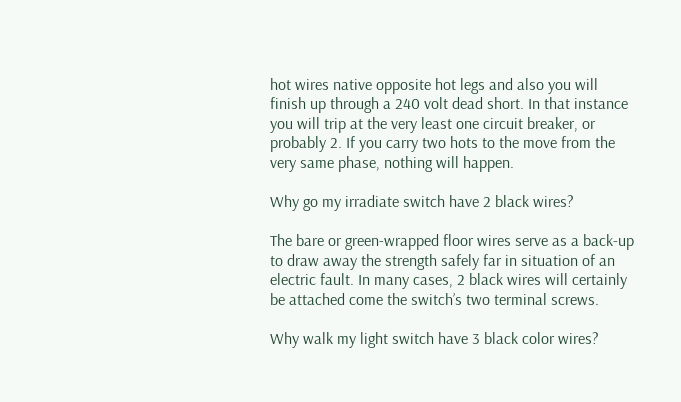hot wires native opposite hot legs and also you will finish up through a 240 volt dead short. In that instance you will trip at the very least one circuit breaker, or probably 2. If you carry two hots to the move from the very same phase, nothing will happen.

Why go my irradiate switch have 2 black wires?

The bare or green-wrapped floor wires serve as a back-up to draw away the strength safely far in situation of an electric fault. In many cases, 2 black wires will certainly be attached come the switch’s two terminal screws.

Why walk my light switch have 3 black color wires?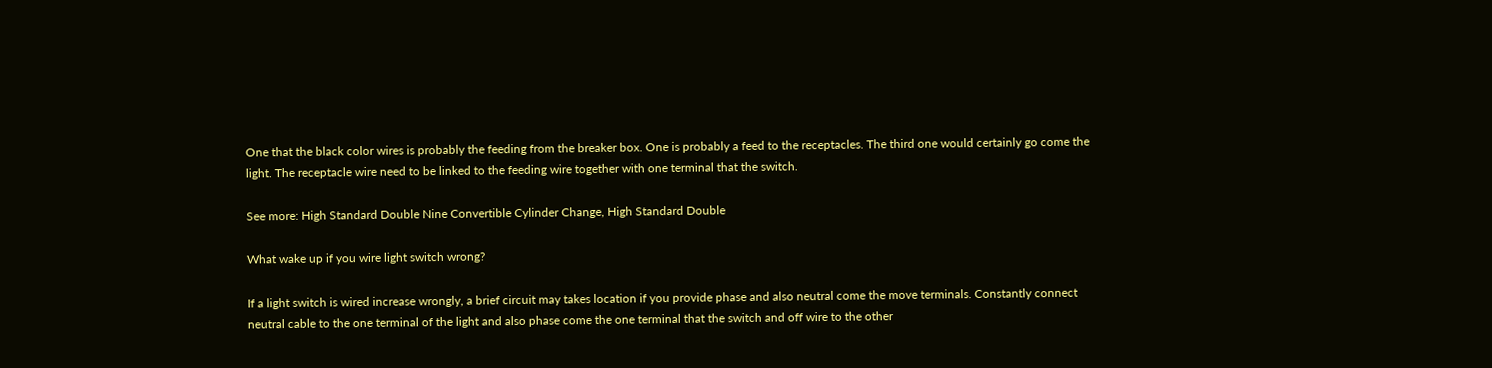One that the black color wires is probably the feeding from the breaker box. One is probably a feed to the receptacles. The third one would certainly go come the light. The receptacle wire need to be linked to the feeding wire together with one terminal that the switch.

See more: High Standard Double Nine Convertible Cylinder Change, High Standard Double

What wake up if you wire light switch wrong?

If a light switch is wired increase wrongly, a brief circuit may takes location if you provide phase and also neutral come the move terminals. Constantly connect neutral cable to the one terminal of the light and also phase come the one terminal that the switch and off wire to the other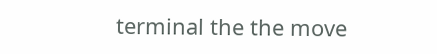terminal the the move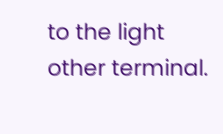to the light other terminal.